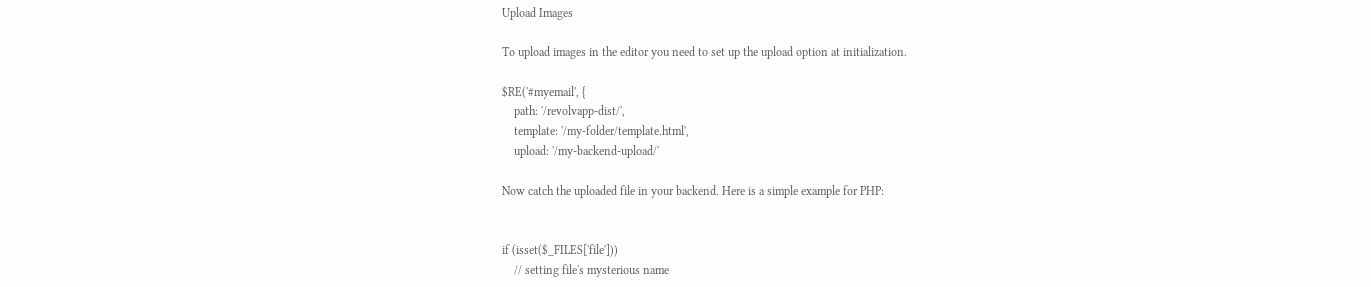Upload Images

To upload images in the editor you need to set up the upload option at initialization.

$RE('#myemail', {
    path: '/revolvapp-dist/',
    template: '/my-folder/template.html',
    upload: '/my-backend-upload/'

Now catch the uploaded file in your backend. Here is a simple example for PHP:


if (isset($_FILES['file']))
    // setting file's mysterious name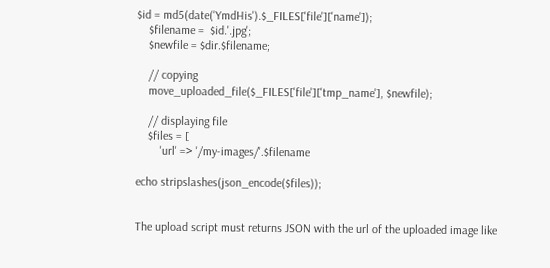$id = md5(date('YmdHis').$_FILES['file']['name']);
    $filename =  $id.'.jpg';
    $newfile = $dir.$filename;

    // copying
    move_uploaded_file($_FILES['file']['tmp_name'], $newfile);

    // displaying file
    $files = [
        'url' => '/my-images/'.$filename

echo stripslashes(json_encode($files));


The upload script must returns JSON with the url of the uploaded image like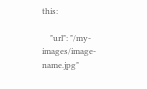this:

    "url": "/my-images/image-name.jpg"